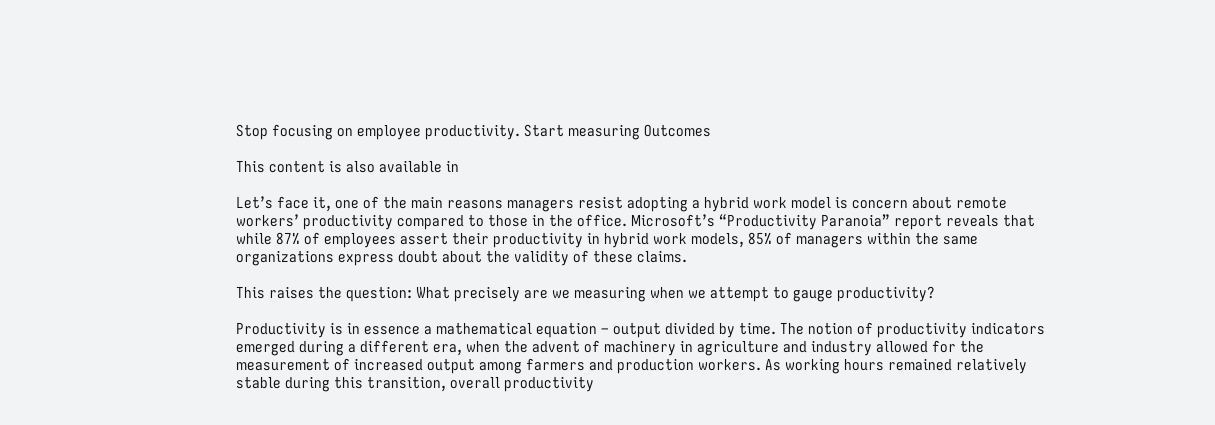Stop focusing on employee productivity. Start measuring Outcomes

This content is also available in

Let’s face it, one of the main reasons managers resist adopting a hybrid work model is concern about remote workers’ productivity compared to those in the office. Microsoft’s “Productivity Paranoia” report reveals that while 87% of employees assert their productivity in hybrid work models, 85% of managers within the same organizations express doubt about the validity of these claims.

This raises the question: What precisely are we measuring when we attempt to gauge productivity?

Productivity is in essence a mathematical equation – output divided by time. The notion of productivity indicators emerged during a different era, when the advent of machinery in agriculture and industry allowed for the measurement of increased output among farmers and production workers. As working hours remained relatively stable during this transition, overall productivity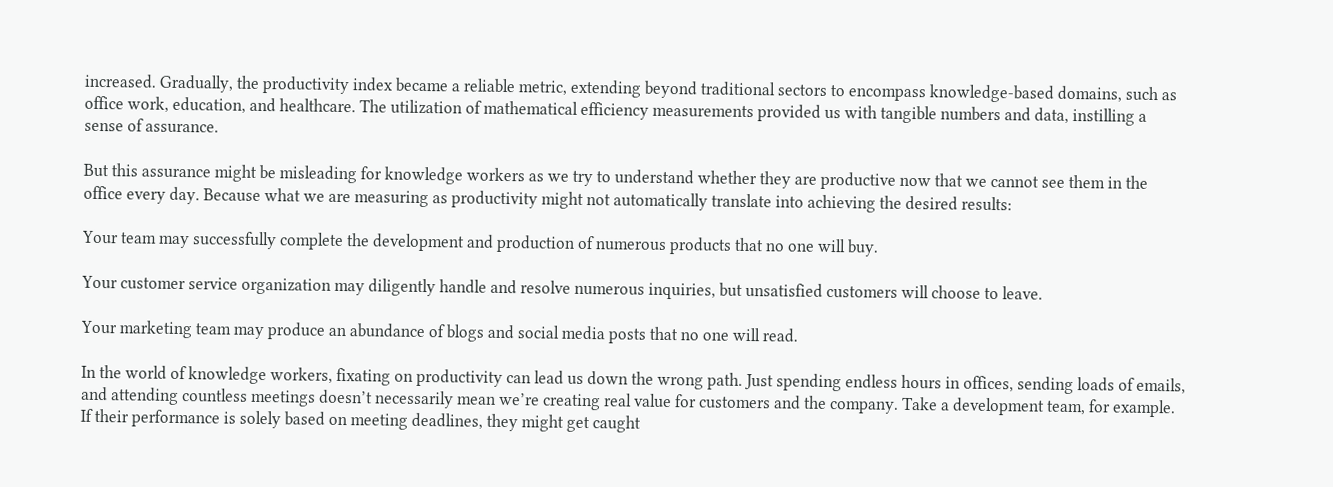increased. Gradually, the productivity index became a reliable metric, extending beyond traditional sectors to encompass knowledge-based domains, such as office work, education, and healthcare. The utilization of mathematical efficiency measurements provided us with tangible numbers and data, instilling a sense of assurance.

But this assurance might be misleading for knowledge workers as we try to understand whether they are productive now that we cannot see them in the office every day. Because what we are measuring as productivity might not automatically translate into achieving the desired results:

Your team may successfully complete the development and production of numerous products that no one will buy.

Your customer service organization may diligently handle and resolve numerous inquiries, but unsatisfied customers will choose to leave.

Your marketing team may produce an abundance of blogs and social media posts that no one will read.

In the world of knowledge workers, fixating on productivity can lead us down the wrong path. Just spending endless hours in offices, sending loads of emails, and attending countless meetings doesn’t necessarily mean we’re creating real value for customers and the company. Take a development team, for example. If their performance is solely based on meeting deadlines, they might get caught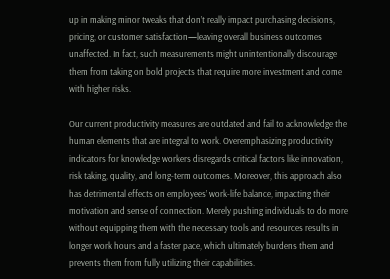up in making minor tweaks that don’t really impact purchasing decisions, pricing, or customer satisfaction—leaving overall business outcomes unaffected. In fact, such measurements might unintentionally discourage them from taking on bold projects that require more investment and come with higher risks.

Our current productivity measures are outdated and fail to acknowledge the human elements that are integral to work. Overemphasizing productivity indicators for knowledge workers disregards critical factors like innovation, risk taking, quality, and long-term outcomes. Moreover, this approach also has detrimental effects on employees’ work-life balance, impacting their motivation and sense of connection. Merely pushing individuals to do more without equipping them with the necessary tools and resources results in longer work hours and a faster pace, which ultimately burdens them and prevents them from fully utilizing their capabilities.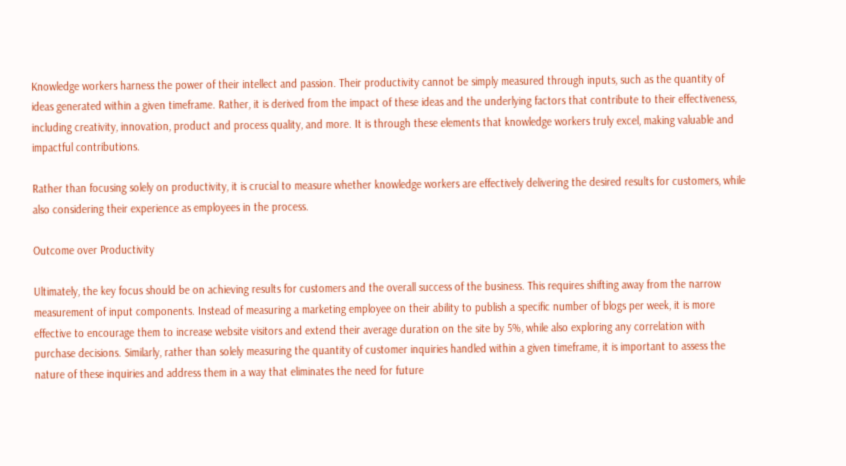Knowledge workers harness the power of their intellect and passion. Their productivity cannot be simply measured through inputs, such as the quantity of ideas generated within a given timeframe. Rather, it is derived from the impact of these ideas and the underlying factors that contribute to their effectiveness, including creativity, innovation, product and process quality, and more. It is through these elements that knowledge workers truly excel, making valuable and impactful contributions.

Rather than focusing solely on productivity, it is crucial to measure whether knowledge workers are effectively delivering the desired results for customers, while also considering their experience as employees in the process.

Outcome over Productivity

Ultimately, the key focus should be on achieving results for customers and the overall success of the business. This requires shifting away from the narrow measurement of input components. Instead of measuring a marketing employee on their ability to publish a specific number of blogs per week, it is more effective to encourage them to increase website visitors and extend their average duration on the site by 5%, while also exploring any correlation with purchase decisions. Similarly, rather than solely measuring the quantity of customer inquiries handled within a given timeframe, it is important to assess the nature of these inquiries and address them in a way that eliminates the need for future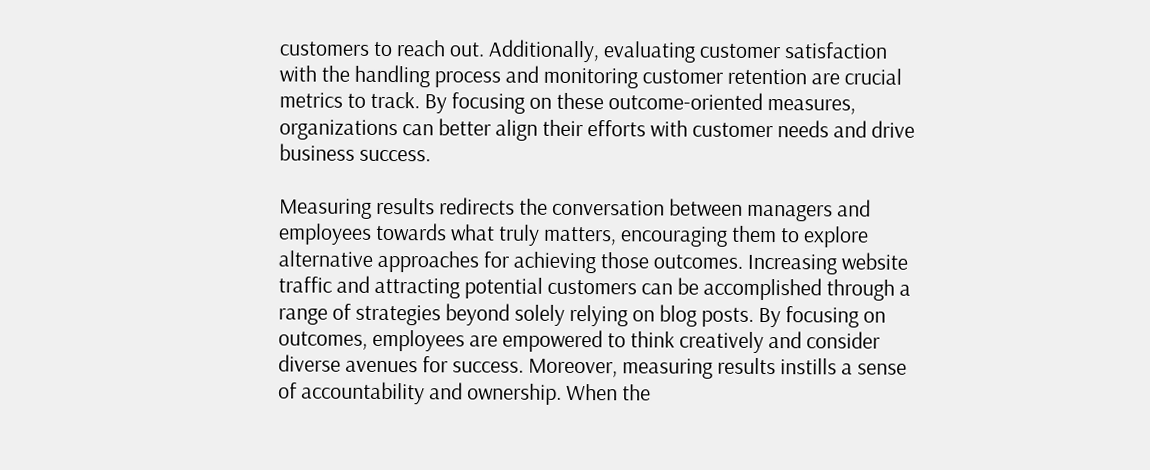customers to reach out. Additionally, evaluating customer satisfaction with the handling process and monitoring customer retention are crucial metrics to track. By focusing on these outcome-oriented measures, organizations can better align their efforts with customer needs and drive business success.

Measuring results redirects the conversation between managers and employees towards what truly matters, encouraging them to explore alternative approaches for achieving those outcomes. Increasing website traffic and attracting potential customers can be accomplished through a range of strategies beyond solely relying on blog posts. By focusing on outcomes, employees are empowered to think creatively and consider diverse avenues for success. Moreover, measuring results instills a sense of accountability and ownership. When the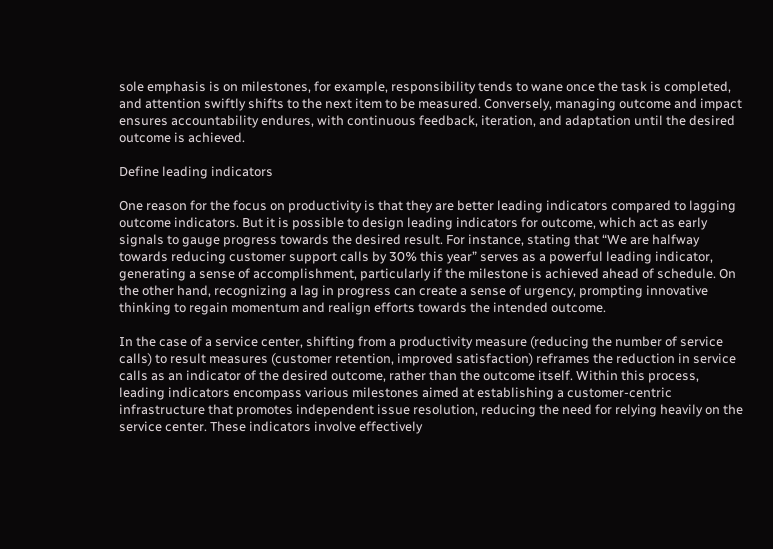sole emphasis is on milestones, for example, responsibility tends to wane once the task is completed, and attention swiftly shifts to the next item to be measured. Conversely, managing outcome and impact ensures accountability endures, with continuous feedback, iteration, and adaptation until the desired outcome is achieved.

Define leading indicators

One reason for the focus on productivity is that they are better leading indicators compared to lagging outcome indicators. But it is possible to design leading indicators for outcome, which act as early signals to gauge progress towards the desired result. For instance, stating that “We are halfway towards reducing customer support calls by 30% this year” serves as a powerful leading indicator, generating a sense of accomplishment, particularly if the milestone is achieved ahead of schedule. On the other hand, recognizing a lag in progress can create a sense of urgency, prompting innovative thinking to regain momentum and realign efforts towards the intended outcome.

In the case of a service center, shifting from a productivity measure (reducing the number of service calls) to result measures (customer retention, improved satisfaction) reframes the reduction in service calls as an indicator of the desired outcome, rather than the outcome itself. Within this process, leading indicators encompass various milestones aimed at establishing a customer-centric infrastructure that promotes independent issue resolution, reducing the need for relying heavily on the service center. These indicators involve effectively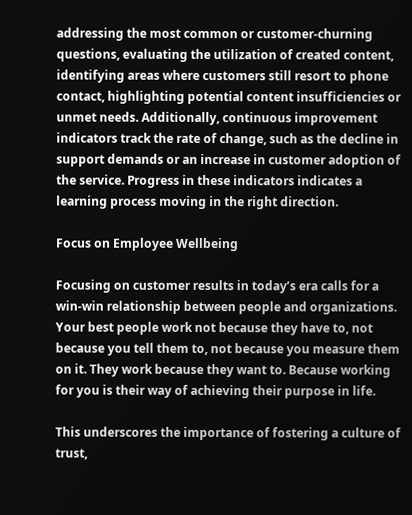addressing the most common or customer-churning questions, evaluating the utilization of created content, identifying areas where customers still resort to phone contact, highlighting potential content insufficiencies or unmet needs. Additionally, continuous improvement indicators track the rate of change, such as the decline in support demands or an increase in customer adoption of the service. Progress in these indicators indicates a learning process moving in the right direction.

Focus on Employee Wellbeing

Focusing on customer results in today’s era calls for a win-win relationship between people and organizations. Your best people work not because they have to, not because you tell them to, not because you measure them on it. They work because they want to. Because working for you is their way of achieving their purpose in life.

This underscores the importance of fostering a culture of trust,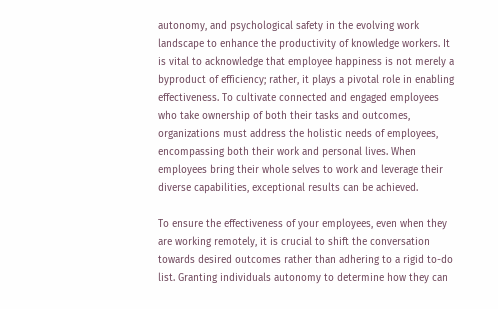autonomy, and psychological safety in the evolving work landscape to enhance the productivity of knowledge workers. It is vital to acknowledge that employee happiness is not merely a byproduct of efficiency; rather, it plays a pivotal role in enabling effectiveness. To cultivate connected and engaged employees who take ownership of both their tasks and outcomes, organizations must address the holistic needs of employees, encompassing both their work and personal lives. When employees bring their whole selves to work and leverage their diverse capabilities, exceptional results can be achieved.

To ensure the effectiveness of your employees, even when they are working remotely, it is crucial to shift the conversation towards desired outcomes rather than adhering to a rigid to-do list. Granting individuals autonomy to determine how they can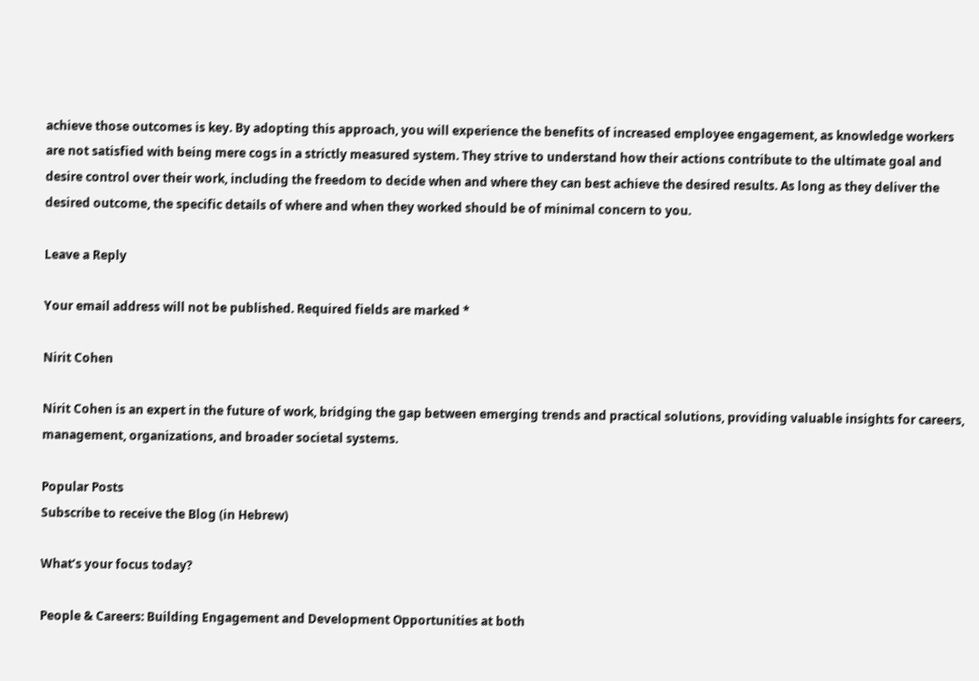achieve those outcomes is key. By adopting this approach, you will experience the benefits of increased employee engagement, as knowledge workers are not satisfied with being mere cogs in a strictly measured system. They strive to understand how their actions contribute to the ultimate goal and desire control over their work, including the freedom to decide when and where they can best achieve the desired results. As long as they deliver the desired outcome, the specific details of where and when they worked should be of minimal concern to you.

Leave a Reply

Your email address will not be published. Required fields are marked *

Nirit Cohen

Nirit Cohen is an expert in the future of work, bridging the gap between emerging trends and practical solutions, providing valuable insights for careers, management, organizations, and broader societal systems.

Popular Posts
Subscribe to receive the Blog (in Hebrew)

What’s your focus today?

People & Careers: Building Engagement and Development Opportunities at both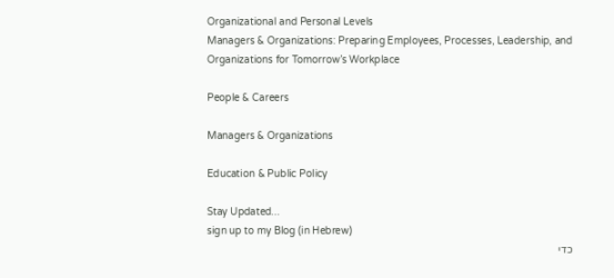Organizational and Personal Levels
Managers & Organizations: Preparing Employees, Processes, Leadership, and Organizations for Tomorrow’s Workplace

People & Careers

Managers & Organizations

Education & Public Policy

Stay Updated...
sign up to my Blog (in Hebrew)
כדי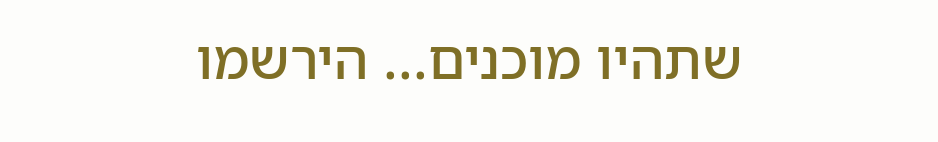שתהיו מוכנים... הירשמו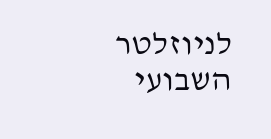לניוזלטר השבועי